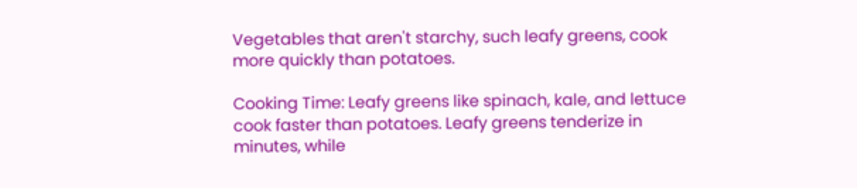Vegetables that aren't starchy, such leafy greens, cook more quickly than potatoes.

Cooking Time: Leafy greens like spinach, kale, and lettuce cook faster than potatoes. Leafy greens tenderize in minutes, while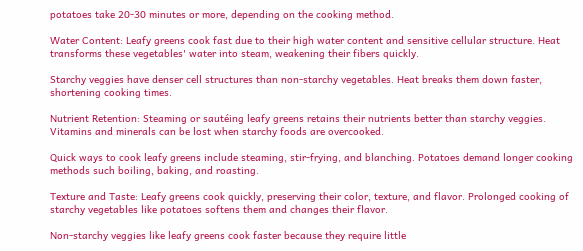potatoes take 20-30 minutes or more, depending on the cooking method.

Water Content: Leafy greens cook fast due to their high water content and sensitive cellular structure. Heat transforms these vegetables' water into steam, weakening their fibers quickly.

Starchy veggies have denser cell structures than non-starchy vegetables. Heat breaks them down faster, shortening cooking times.

Nutrient Retention: Steaming or sautéing leafy greens retains their nutrients better than starchy veggies. Vitamins and minerals can be lost when starchy foods are overcooked.

Quick ways to cook leafy greens include steaming, stir-frying, and blanching. Potatoes demand longer cooking methods such boiling, baking, and roasting.

Texture and Taste: Leafy greens cook quickly, preserving their color, texture, and flavor. Prolonged cooking of starchy vegetables like potatoes softens them and changes their flavor.

Non-starchy veggies like leafy greens cook faster because they require little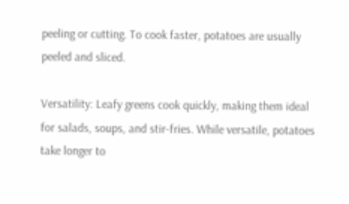peeling or cutting. To cook faster, potatoes are usually peeled and sliced.

Versatility: Leafy greens cook quickly, making them ideal for salads, soups, and stir-fries. While versatile, potatoes take longer to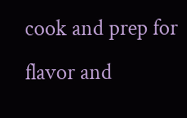cook and prep for flavor and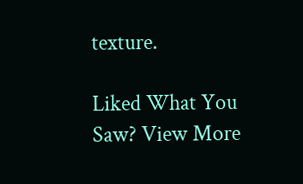texture.

Liked What You Saw? View More